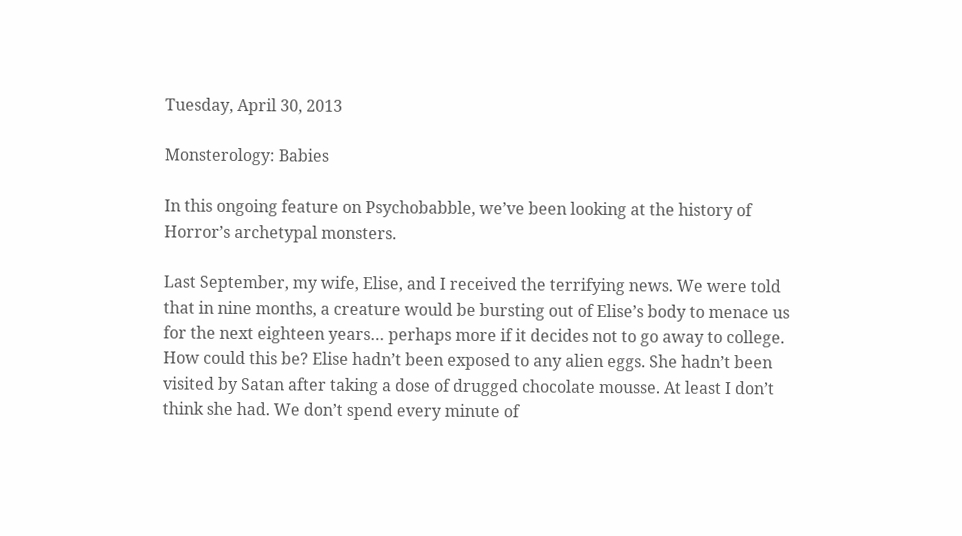Tuesday, April 30, 2013

Monsterology: Babies

In this ongoing feature on Psychobabble, we’ve been looking at the history of Horror’s archetypal monsters.

Last September, my wife, Elise, and I received the terrifying news. We were told that in nine months, a creature would be bursting out of Elise’s body to menace us for the next eighteen years… perhaps more if it decides not to go away to college. How could this be? Elise hadn’t been exposed to any alien eggs. She hadn’t been visited by Satan after taking a dose of drugged chocolate mousse. At least I don’t think she had. We don’t spend every minute of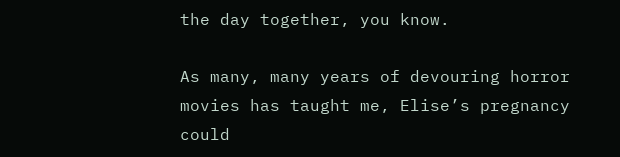the day together, you know.

As many, many years of devouring horror movies has taught me, Elise’s pregnancy could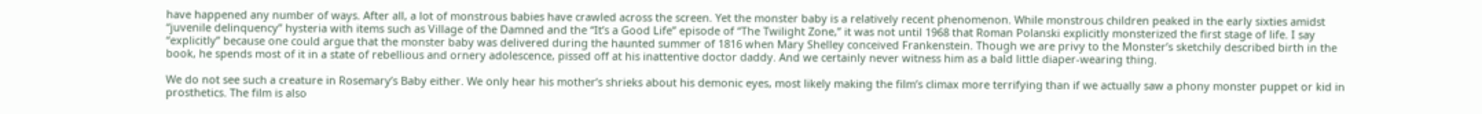have happened any number of ways. After all, a lot of monstrous babies have crawled across the screen. Yet the monster baby is a relatively recent phenomenon. While monstrous children peaked in the early sixties amidst “juvenile delinquency” hysteria with items such as Village of the Damned and the “It’s a Good Life” episode of “The Twilight Zone,” it was not until 1968 that Roman Polanski explicitly monsterized the first stage of life. I say “explicitly” because one could argue that the monster baby was delivered during the haunted summer of 1816 when Mary Shelley conceived Frankenstein. Though we are privy to the Monster’s sketchily described birth in the book, he spends most of it in a state of rebellious and ornery adolescence, pissed off at his inattentive doctor daddy. And we certainly never witness him as a bald little diaper-wearing thing.

We do not see such a creature in Rosemary’s Baby either. We only hear his mother’s shrieks about his demonic eyes, most likely making the film’s climax more terrifying than if we actually saw a phony monster puppet or kid in prosthetics. The film is also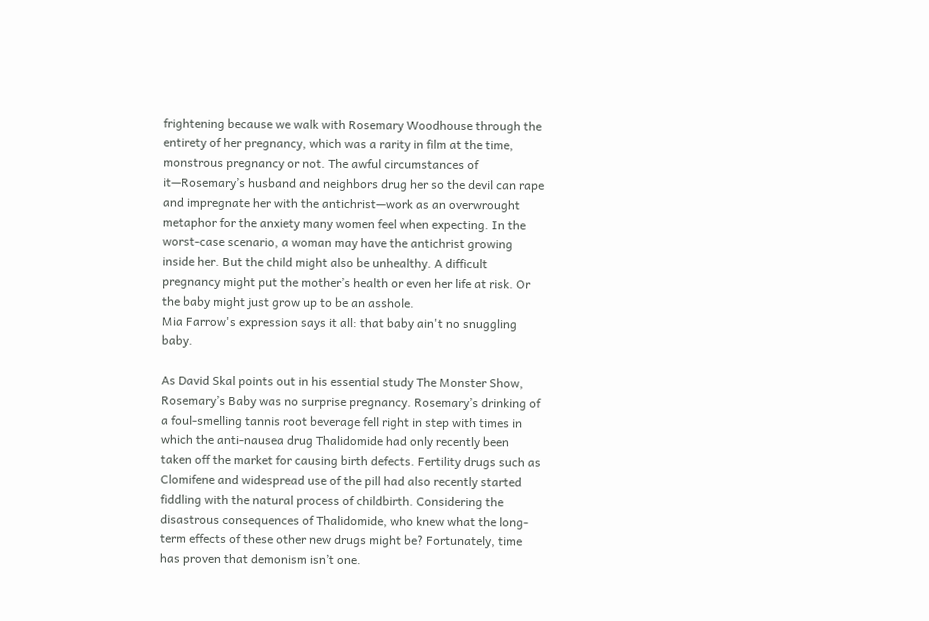frightening because we walk with Rosemary Woodhouse through the entirety of her pregnancy, which was a rarity in film at the time, monstrous pregnancy or not. The awful circumstances of it—Rosemary’s husband and neighbors drug her so the devil can rape and impregnate her with the antichrist—work as an overwrought metaphor for the anxiety many women feel when expecting. In the worst-case scenario, a woman may have the antichrist growing inside her. But the child might also be unhealthy. A difficult pregnancy might put the mother’s health or even her life at risk. Or the baby might just grow up to be an asshole.
Mia Farrow's expression says it all: that baby ain't no snuggling baby.

As David Skal points out in his essential study The Monster Show, Rosemary’s Baby was no surprise pregnancy. Rosemary’s drinking of a foul-smelling tannis root beverage fell right in step with times in which the anti-nausea drug Thalidomide had only recently been taken off the market for causing birth defects. Fertility drugs such as Clomifene and widespread use of the pill had also recently started fiddling with the natural process of childbirth. Considering the disastrous consequences of Thalidomide, who knew what the long-term effects of these other new drugs might be? Fortunately, time has proven that demonism isn’t one.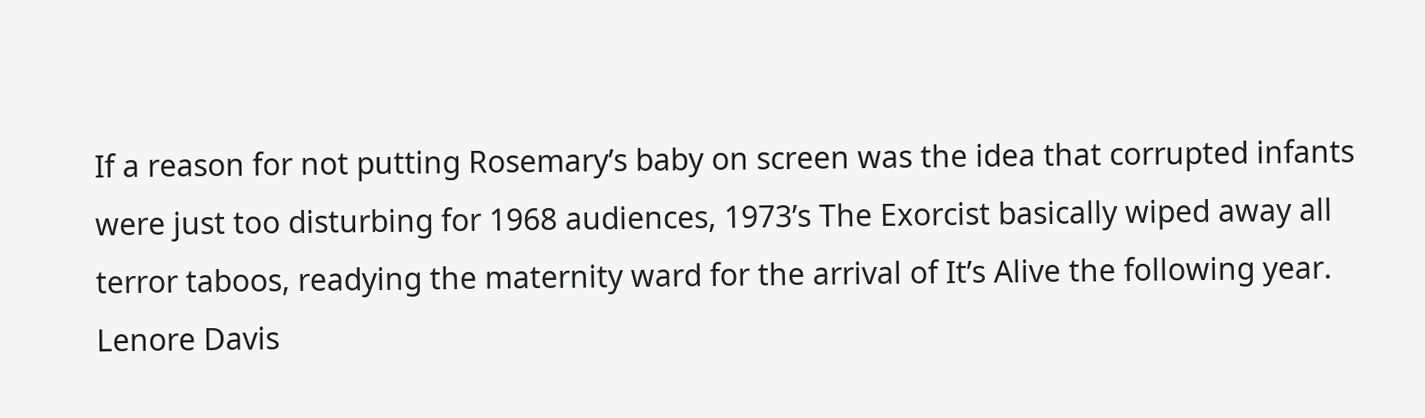If a reason for not putting Rosemary’s baby on screen was the idea that corrupted infants were just too disturbing for 1968 audiences, 1973’s The Exorcist basically wiped away all terror taboos, readying the maternity ward for the arrival of It’s Alive the following year. Lenore Davis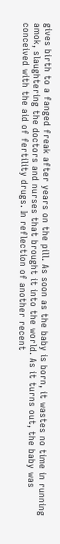gives birth to a fanged freak after years on the pill. As soon as the baby is born, it wastes no time in running amok, slaughtering the doctors and nurses that brought it into the world. As it turns out, the baby was conceived with the aid of fertility drugs. In reflection of another recent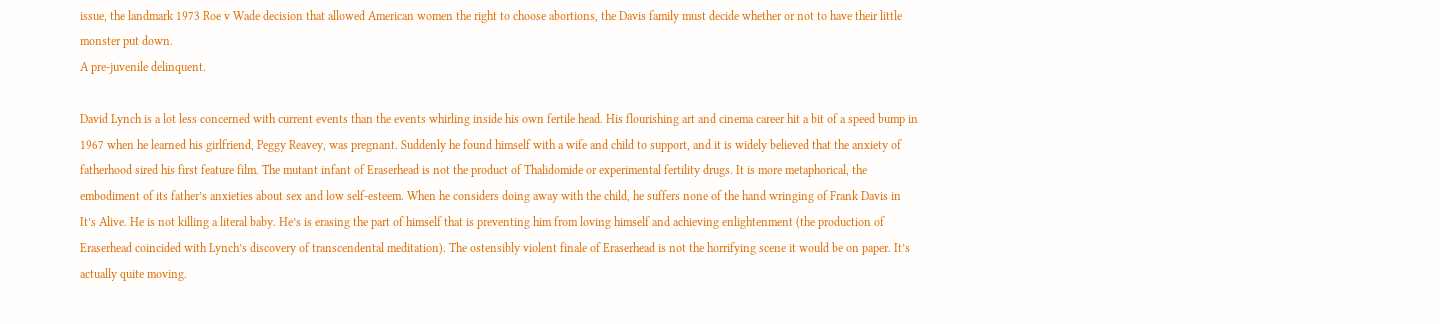issue, the landmark 1973 Roe v Wade decision that allowed American women the right to choose abortions, the Davis family must decide whether or not to have their little monster put down.
A pre-juvenile delinquent.

David Lynch is a lot less concerned with current events than the events whirling inside his own fertile head. His flourishing art and cinema career hit a bit of a speed bump in 1967 when he learned his girlfriend, Peggy Reavey, was pregnant. Suddenly he found himself with a wife and child to support, and it is widely believed that the anxiety of fatherhood sired his first feature film. The mutant infant of Eraserhead is not the product of Thalidomide or experimental fertility drugs. It is more metaphorical, the embodiment of its father’s anxieties about sex and low self-esteem. When he considers doing away with the child, he suffers none of the hand wringing of Frank Davis in It’s Alive. He is not killing a literal baby. He’s is erasing the part of himself that is preventing him from loving himself and achieving enlightenment (the production of Eraserhead coincided with Lynch’s discovery of transcendental meditation). The ostensibly violent finale of Eraserhead is not the horrifying scene it would be on paper. It’s actually quite moving.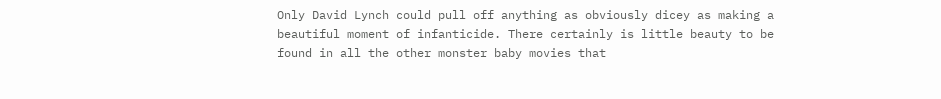Only David Lynch could pull off anything as obviously dicey as making a beautiful moment of infanticide. There certainly is little beauty to be found in all the other monster baby movies that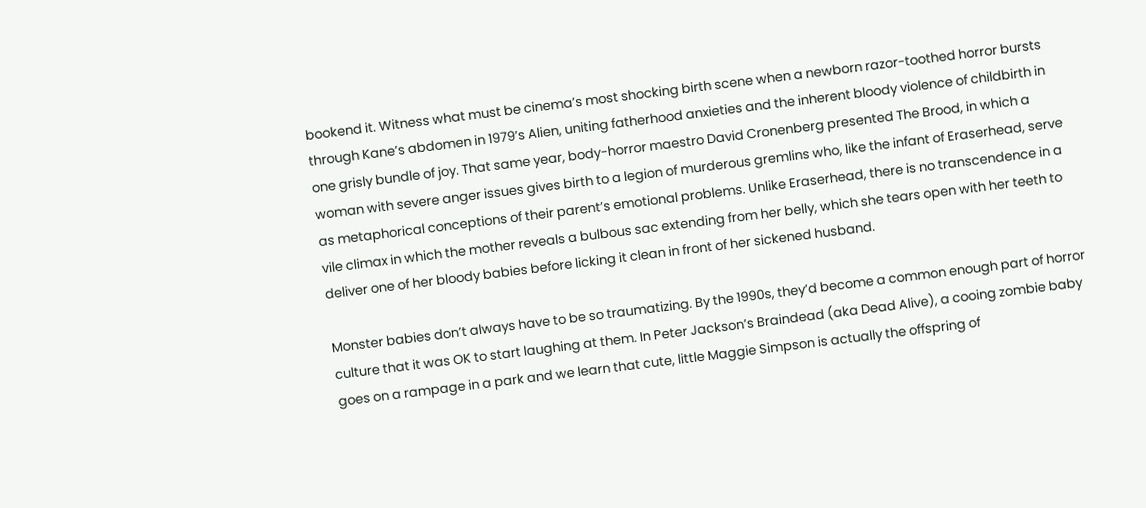bookend it. Witness what must be cinema’s most shocking birth scene when a newborn razor-toothed horror bursts through Kane’s abdomen in 1979’s Alien, uniting fatherhood anxieties and the inherent bloody violence of childbirth in one grisly bundle of joy. That same year, body-horror maestro David Cronenberg presented The Brood, in which a woman with severe anger issues gives birth to a legion of murderous gremlins who, like the infant of Eraserhead, serve as metaphorical conceptions of their parent’s emotional problems. Unlike Eraserhead, there is no transcendence in a vile climax in which the mother reveals a bulbous sac extending from her belly, which she tears open with her teeth to deliver one of her bloody babies before licking it clean in front of her sickened husband.

Monster babies don’t always have to be so traumatizing. By the 1990s, they’d become a common enough part of horror culture that it was OK to start laughing at them. In Peter Jackson’s Braindead (aka Dead Alive), a cooing zombie baby goes on a rampage in a park and we learn that cute, little Maggie Simpson is actually the offspring of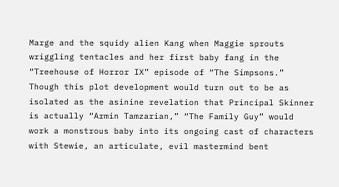Marge and the squidy alien Kang when Maggie sprouts wriggling tentacles and her first baby fang in the “Treehouse of Horror IX” episode of “The Simpsons.” Though this plot development would turn out to be as isolated as the asinine revelation that Principal Skinner is actually “Armin Tamzarian,” “The Family Guy” would work a monstrous baby into its ongoing cast of characters with Stewie, an articulate, evil mastermind bent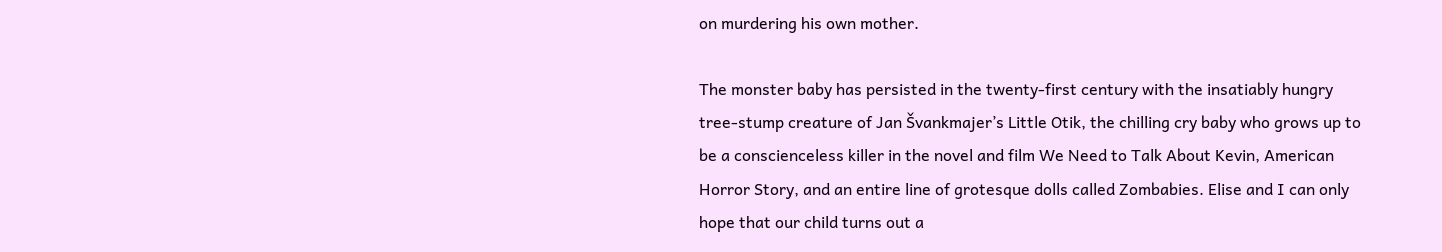on murdering his own mother.

The monster baby has persisted in the twenty-first century with the insatiably hungry tree-stump creature of Jan Švankmajer’s Little Otik, the chilling cry baby who grows up to be a conscienceless killer in the novel and film We Need to Talk About Kevin, American Horror Story, and an entire line of grotesque dolls called Zombabies. Elise and I can only hope that our child turns out a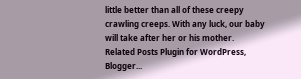little better than all of these creepy crawling creeps. With any luck, our baby will take after her or his mother.
Related Posts Plugin for WordPress, Blogger...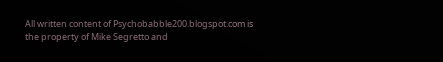All written content of Psychobabble200.blogspot.com is the property of Mike Segretto and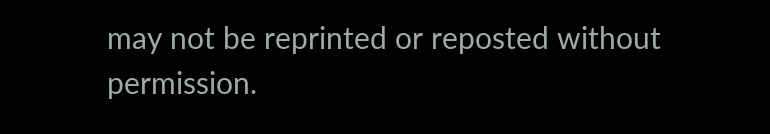may not be reprinted or reposted without permission.